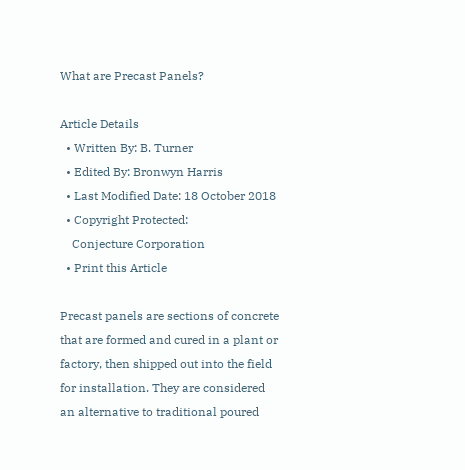What are Precast Panels?

Article Details
  • Written By: B. Turner
  • Edited By: Bronwyn Harris
  • Last Modified Date: 18 October 2018
  • Copyright Protected:
    Conjecture Corporation
  • Print this Article

Precast panels are sections of concrete that are formed and cured in a plant or factory, then shipped out into the field for installation. They are considered an alternative to traditional poured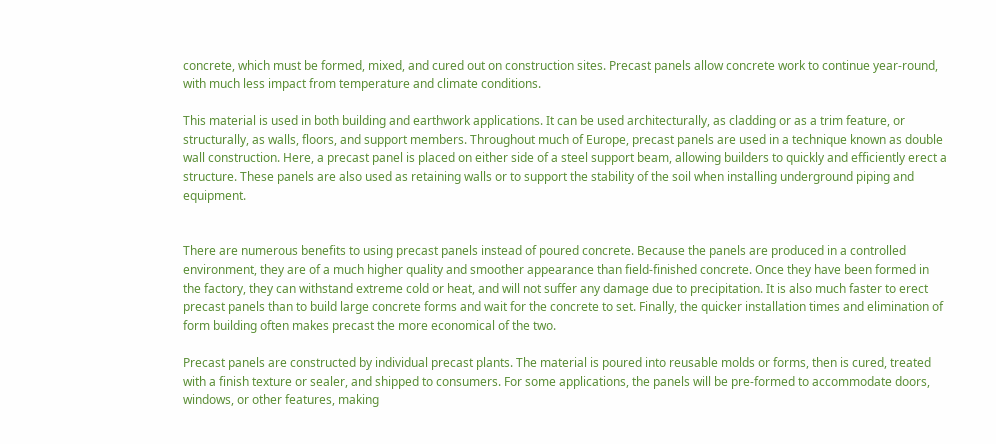concrete, which must be formed, mixed, and cured out on construction sites. Precast panels allow concrete work to continue year-round, with much less impact from temperature and climate conditions.

This material is used in both building and earthwork applications. It can be used architecturally, as cladding or as a trim feature, or structurally, as walls, floors, and support members. Throughout much of Europe, precast panels are used in a technique known as double wall construction. Here, a precast panel is placed on either side of a steel support beam, allowing builders to quickly and efficiently erect a structure. These panels are also used as retaining walls or to support the stability of the soil when installing underground piping and equipment.


There are numerous benefits to using precast panels instead of poured concrete. Because the panels are produced in a controlled environment, they are of a much higher quality and smoother appearance than field-finished concrete. Once they have been formed in the factory, they can withstand extreme cold or heat, and will not suffer any damage due to precipitation. It is also much faster to erect precast panels than to build large concrete forms and wait for the concrete to set. Finally, the quicker installation times and elimination of form building often makes precast the more economical of the two.

Precast panels are constructed by individual precast plants. The material is poured into reusable molds or forms, then is cured, treated with a finish texture or sealer, and shipped to consumers. For some applications, the panels will be pre-formed to accommodate doors, windows, or other features, making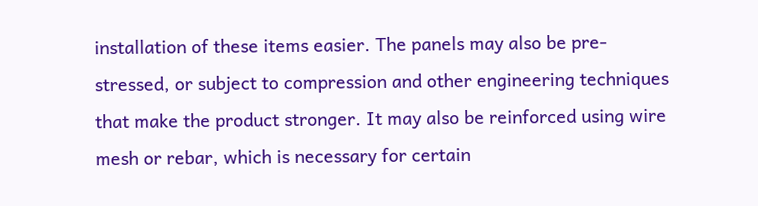installation of these items easier. The panels may also be pre-stressed, or subject to compression and other engineering techniques that make the product stronger. It may also be reinforced using wire mesh or rebar, which is necessary for certain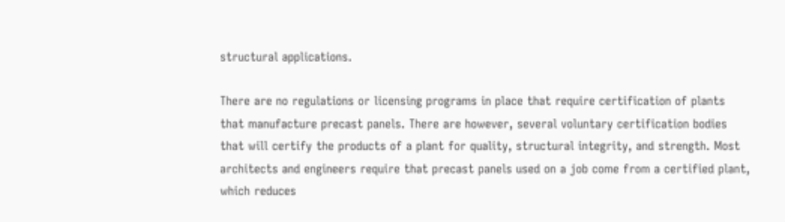structural applications.

There are no regulations or licensing programs in place that require certification of plants that manufacture precast panels. There are however, several voluntary certification bodies that will certify the products of a plant for quality, structural integrity, and strength. Most architects and engineers require that precast panels used on a job come from a certified plant, which reduces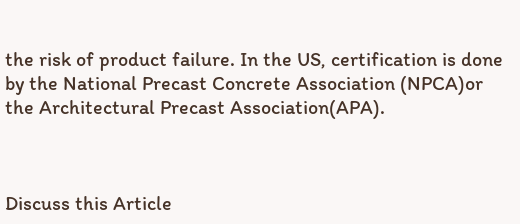the risk of product failure. In the US, certification is done by the National Precast Concrete Association (NPCA)or the Architectural Precast Association(APA).



Discuss this Article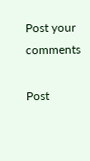Post your comments

Post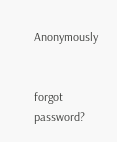Anonymously


forgot password?